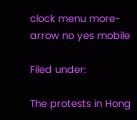clock menu more-arrow no yes mobile

Filed under:

The protests in Hong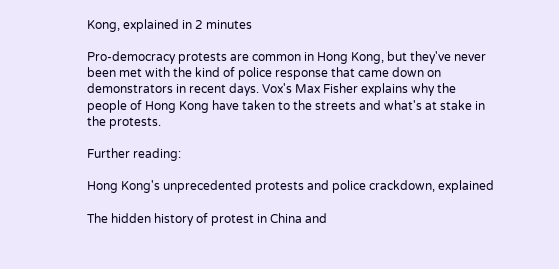Kong, explained in 2 minutes

Pro-democracy protests are common in Hong Kong, but they've never been met with the kind of police response that came down on demonstrators in recent days. Vox's Max Fisher explains why the people of Hong Kong have taken to the streets and what's at stake in the protests.

Further reading:

Hong Kong's unprecedented protests and police crackdown, explained

The hidden history of protest in China and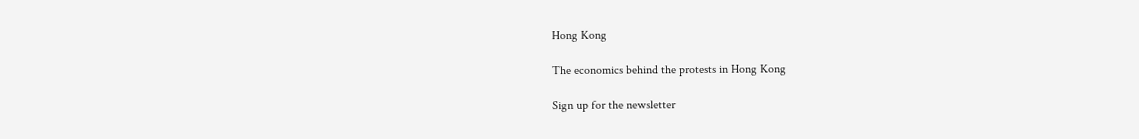Hong Kong

The economics behind the protests in Hong Kong

Sign up for the newsletter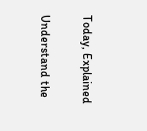Today, Explained

Understand the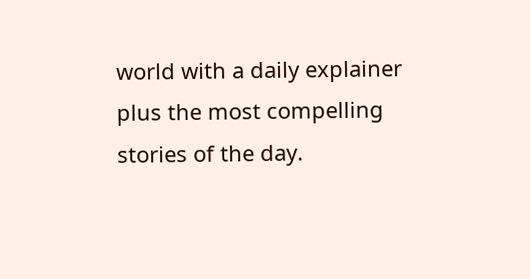world with a daily explainer plus the most compelling stories of the day.